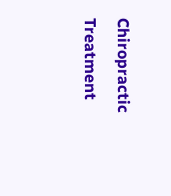Chiropractic Treatment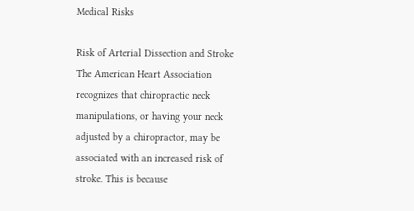Medical Risks

Risk of Arterial Dissection and Stroke The American Heart Association recognizes that chiropractic neck manipulations, or having your neck adjusted by a chiropractor, may be associated with an increased risk of stroke. This is because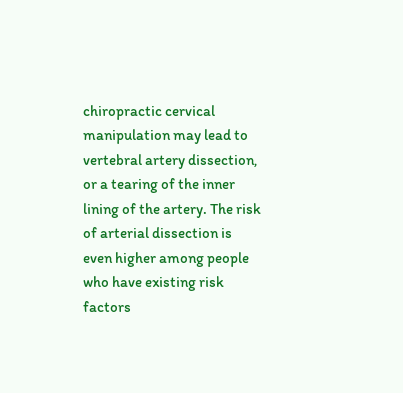chiropractic cervical manipulation may lead to vertebral artery dissection, or a tearing of the inner lining of the artery. The risk of arterial dissection is even higher among people who have existing risk factors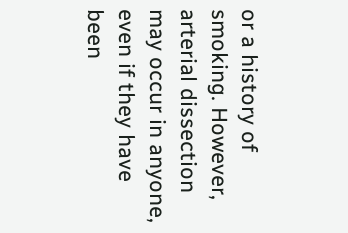or a history of smoking. However, arterial dissection may occur in anyone, even if they have been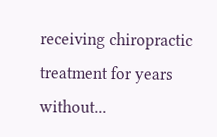receiving chiropractic treatment for years without...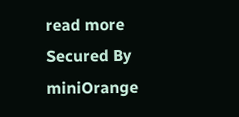read more
Secured By miniOrange